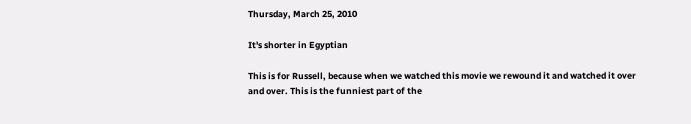Thursday, March 25, 2010

It's shorter in Egyptian

This is for Russell, because when we watched this movie we rewound it and watched it over and over. This is the funniest part of the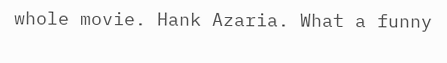whole movie. Hank Azaria. What a funny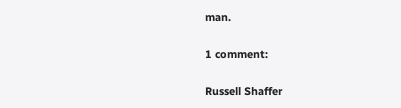man.

1 comment:

Russell Shaffer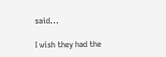said...

I wish they had the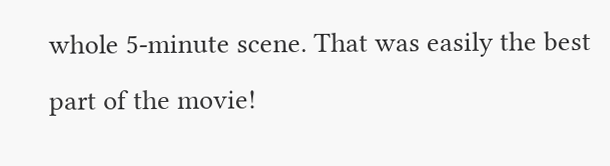whole 5-minute scene. That was easily the best part of the movie!